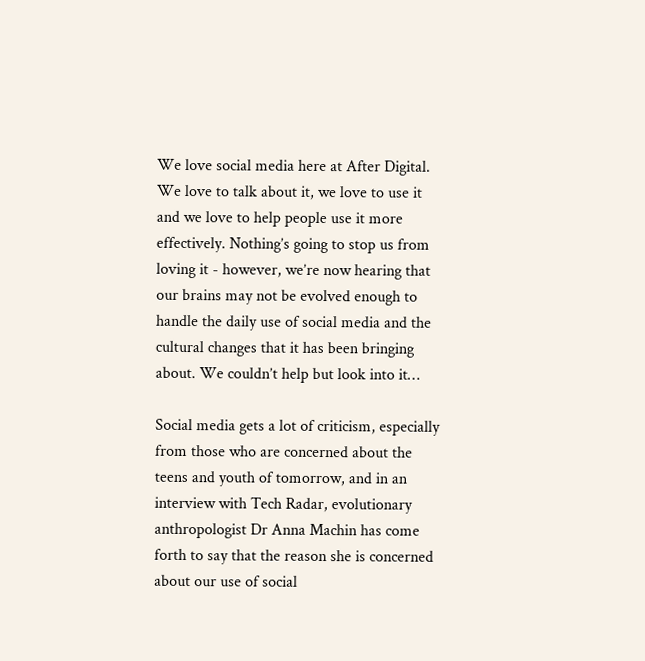We love social media here at After Digital. We love to talk about it, we love to use it and we love to help people use it more effectively. Nothing’s going to stop us from loving it - however, we’re now hearing that our brains may not be evolved enough to handle the daily use of social media and the cultural changes that it has been bringing about. We couldn’t help but look into it…

Social media gets a lot of criticism, especially from those who are concerned about the teens and youth of tomorrow, and in an interview with Tech Radar, evolutionary anthropologist Dr Anna Machin has come forth to say that the reason she is concerned about our use of social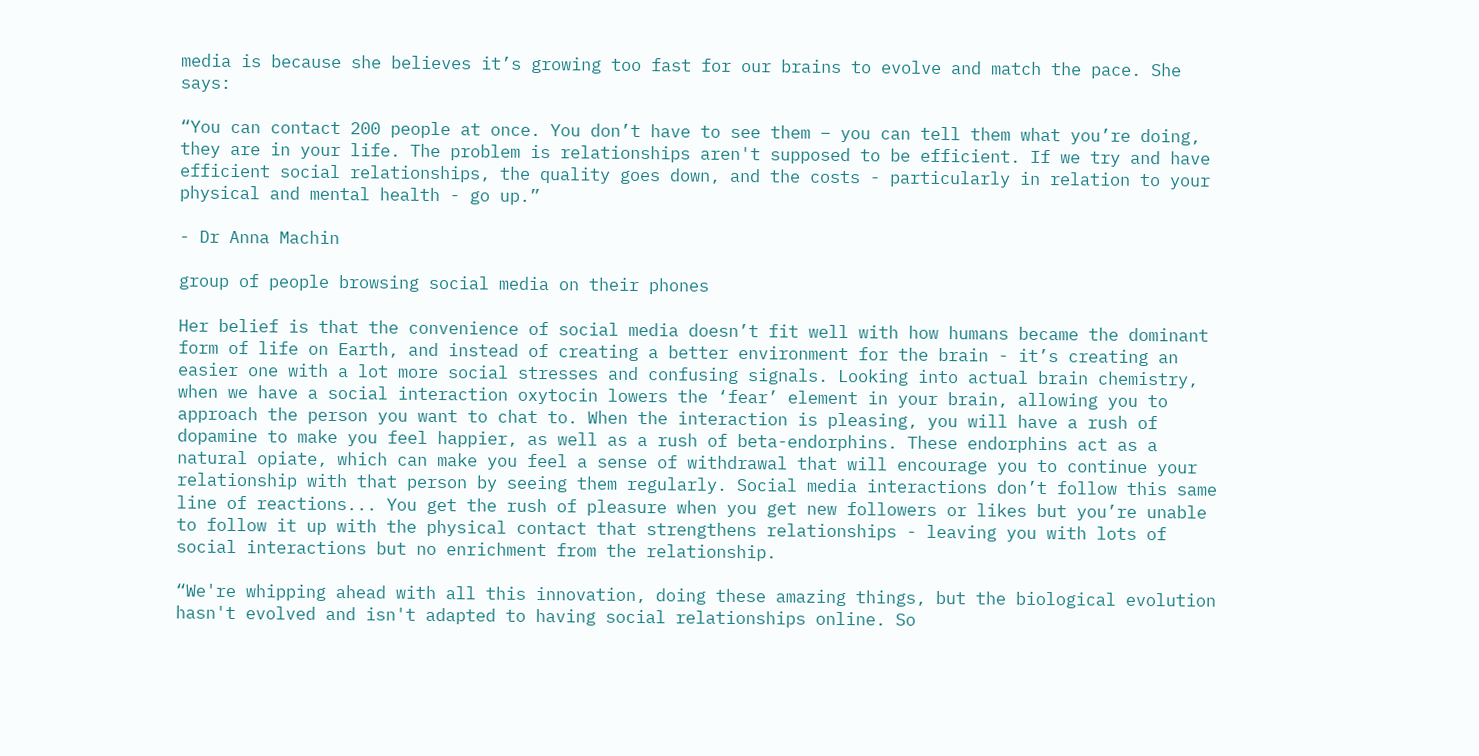media is because she believes it’s growing too fast for our brains to evolve and match the pace. She says:

“You can contact 200 people at once. You don’t have to see them – you can tell them what you’re doing, they are in your life. The problem is relationships aren't supposed to be efficient. If we try and have efficient social relationships, the quality goes down, and the costs - particularly in relation to your physical and mental health - go up.”

- Dr Anna Machin

group of people browsing social media on their phones

Her belief is that the convenience of social media doesn’t fit well with how humans became the dominant form of life on Earth, and instead of creating a better environment for the brain - it’s creating an easier one with a lot more social stresses and confusing signals. Looking into actual brain chemistry, when we have a social interaction oxytocin lowers the ‘fear’ element in your brain, allowing you to approach the person you want to chat to. When the interaction is pleasing, you will have a rush of dopamine to make you feel happier, as well as a rush of beta-endorphins. These endorphins act as a natural opiate, which can make you feel a sense of withdrawal that will encourage you to continue your relationship with that person by seeing them regularly. Social media interactions don’t follow this same line of reactions... You get the rush of pleasure when you get new followers or likes but you’re unable to follow it up with the physical contact that strengthens relationships - leaving you with lots of social interactions but no enrichment from the relationship.

“We're whipping ahead with all this innovation, doing these amazing things, but the biological evolution hasn't evolved and isn't adapted to having social relationships online. So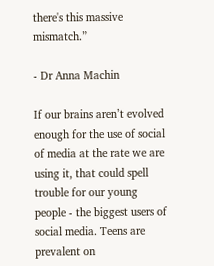there's this massive mismatch.”

- Dr Anna Machin

If our brains aren’t evolved enough for the use of social of media at the rate we are using it, that could spell trouble for our young people - the biggest users of social media. Teens are prevalent on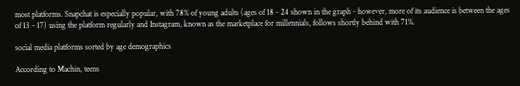most platforms. Snapchat is especially popular, with 78% of young adults (ages of 18 - 24 shown in the graph - however, more of its audience is between the ages of 13 - 17) using the platform regularly and Instagram, known as the marketplace for millennials, follows shortly behind with 71%.

social media platforms sorted by age demographics

According to Machin, teens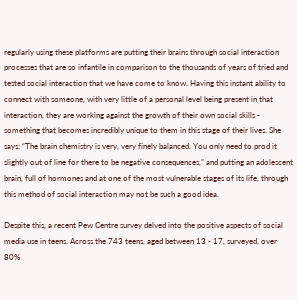regularly using these platforms are putting their brains through social interaction processes that are so infantile in comparison to the thousands of years of tried and tested social interaction that we have come to know. Having this instant ability to connect with someone, with very little of a personal level being present in that interaction, they are working against the growth of their own social skills - something that becomes incredibly unique to them in this stage of their lives. She says: “The brain chemistry is very, very finely balanced. You only need to prod it slightly out of line for there to be negative consequences,” and putting an adolescent brain, full of hormones and at one of the most vulnerable stages of its life, through this method of social interaction may not be such a good idea.

Despite this, a recent Pew Centre survey delved into the positive aspects of social media use in teens. Across the 743 teens, aged between 13 - 17, surveyed, over 80%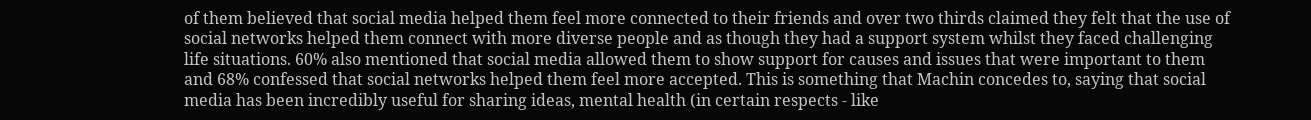of them believed that social media helped them feel more connected to their friends and over two thirds claimed they felt that the use of social networks helped them connect with more diverse people and as though they had a support system whilst they faced challenging life situations. 60% also mentioned that social media allowed them to show support for causes and issues that were important to them and 68% confessed that social networks helped them feel more accepted. This is something that Machin concedes to, saying that social media has been incredibly useful for sharing ideas, mental health (in certain respects - like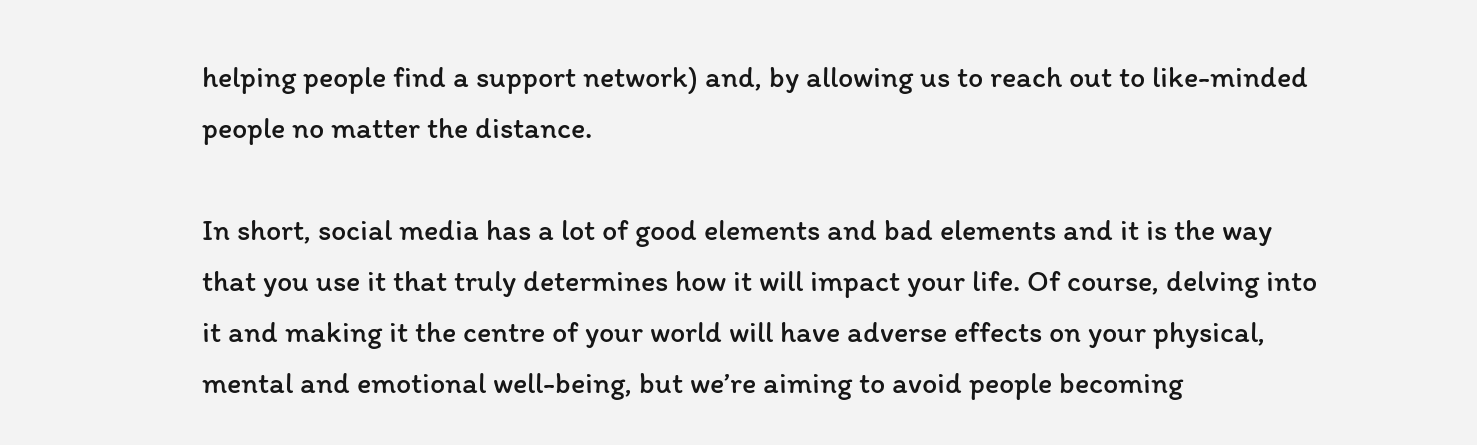helping people find a support network) and, by allowing us to reach out to like-minded people no matter the distance.

In short, social media has a lot of good elements and bad elements and it is the way that you use it that truly determines how it will impact your life. Of course, delving into it and making it the centre of your world will have adverse effects on your physical, mental and emotional well-being, but we’re aiming to avoid people becoming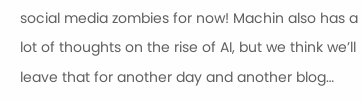social media zombies for now! Machin also has a lot of thoughts on the rise of AI, but we think we’ll leave that for another day and another blog…